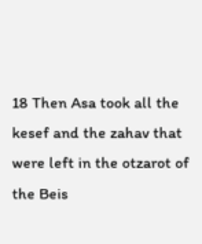18 Then Asa took all the kesef and the zahav that were left in the otzarot of the Beis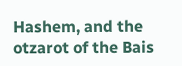Hashem, and the otzarot of the Bais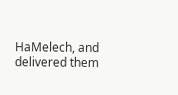HaMelech, and delivered them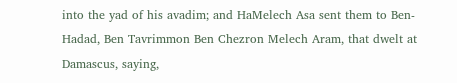into the yad of his avadim; and HaMelech Asa sent them to Ben-Hadad, Ben Tavrimmon Ben Chezron Melech Aram, that dwelt at Damascus, saying,